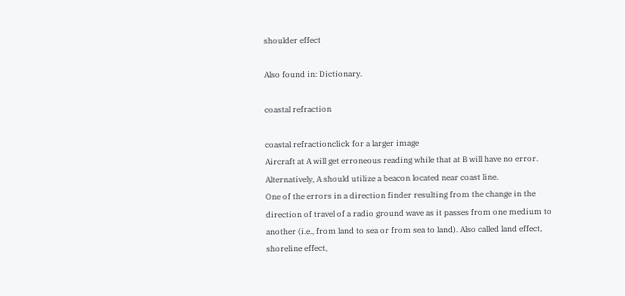shoulder effect

Also found in: Dictionary.

coastal refraction

coastal refractionclick for a larger image
Aircraft at A will get erroneous reading while that at B will have no error. Alternatively, A should utilize a beacon located near coast line.
One of the errors in a direction finder resulting from the change in the direction of travel of a radio ground wave as it passes from one medium to another (i.e., from land to sea or from sea to land). Also called land effect, shoreline effect,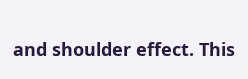and shoulder effect. This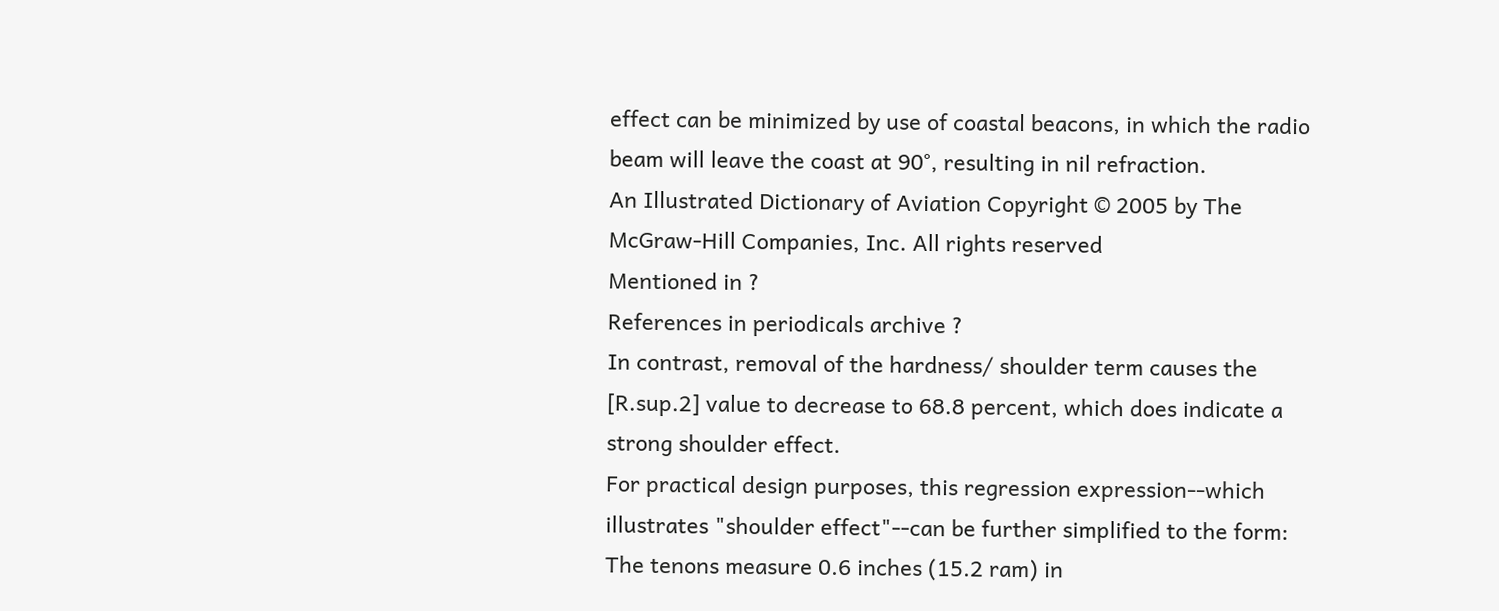effect can be minimized by use of coastal beacons, in which the radio beam will leave the coast at 90°, resulting in nil refraction.
An Illustrated Dictionary of Aviation Copyright © 2005 by The McGraw-Hill Companies, Inc. All rights reserved
Mentioned in ?
References in periodicals archive ?
In contrast, removal of the hardness/ shoulder term causes the [R.sup.2] value to decrease to 68.8 percent, which does indicate a strong shoulder effect.
For practical design purposes, this regression expression--which illustrates "shoulder effect"--can be further simplified to the form:
The tenons measure 0.6 inches (15.2 ram) in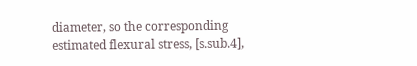diameter, so the corresponding estimated flexural stress, [s.sub.4],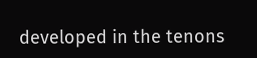developed in the tenons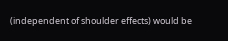(independent of shoulder effects) would be